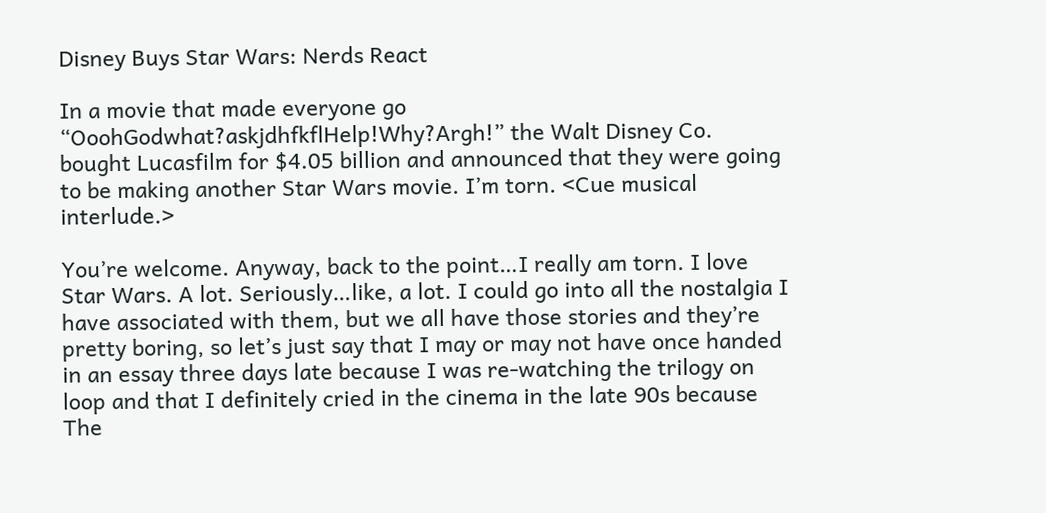Disney Buys Star Wars: Nerds React

In a movie that made everyone go “OoohGodwhat?askjdhfkflHelp!Why?Argh!” the Walt Disney Co. bought Lucasfilm for $4.05 billion and announced that they were going to be making another Star Wars movie. I’m torn. <Cue musical interlude.>

You’re welcome. Anyway, back to the point…I really am torn. I love Star Wars. A lot. Seriously…like, a lot. I could go into all the nostalgia I have associated with them, but we all have those stories and they’re pretty boring, so let’s just say that I may or may not have once handed in an essay three days late because I was re-watching the trilogy on loop and that I definitely cried in the cinema in the late 90s because The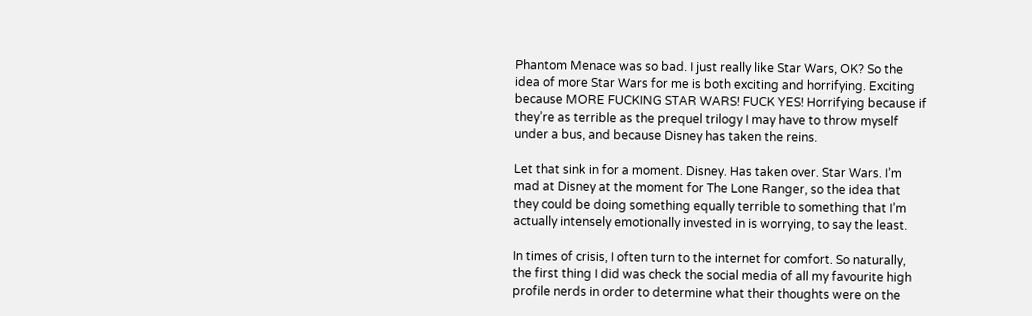Phantom Menace was so bad. I just really like Star Wars, OK? So the idea of more Star Wars for me is both exciting and horrifying. Exciting because MORE FUCKING STAR WARS! FUCK YES! Horrifying because if they’re as terrible as the prequel trilogy I may have to throw myself under a bus, and because Disney has taken the reins.

Let that sink in for a moment. Disney. Has taken over. Star Wars. I’m mad at Disney at the moment for The Lone Ranger, so the idea that they could be doing something equally terrible to something that I’m actually intensely emotionally invested in is worrying, to say the least.

In times of crisis, I often turn to the internet for comfort. So naturally, the first thing I did was check the social media of all my favourite high profile nerds in order to determine what their thoughts were on the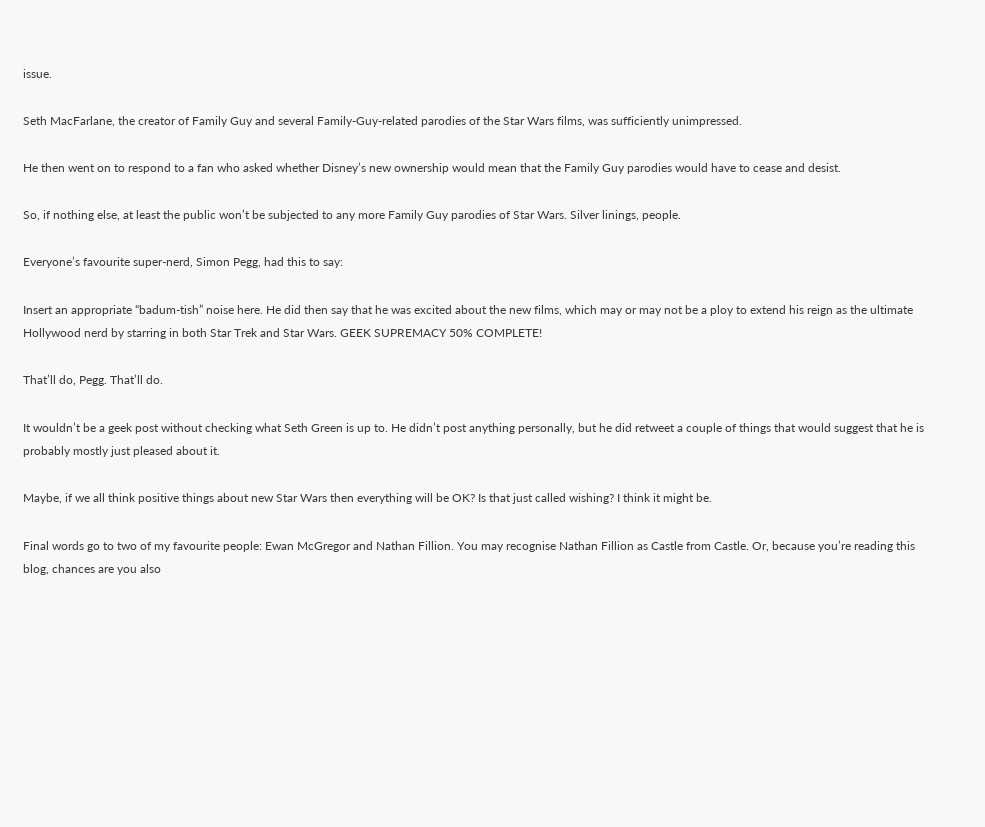issue.

Seth MacFarlane, the creator of Family Guy and several Family-Guy-related parodies of the Star Wars films, was sufficiently unimpressed.

He then went on to respond to a fan who asked whether Disney’s new ownership would mean that the Family Guy parodies would have to cease and desist.

So, if nothing else, at least the public won’t be subjected to any more Family Guy parodies of Star Wars. Silver linings, people.

Everyone’s favourite super-nerd, Simon Pegg, had this to say:

Insert an appropriate “badum-tish” noise here. He did then say that he was excited about the new films, which may or may not be a ploy to extend his reign as the ultimate Hollywood nerd by starring in both Star Trek and Star Wars. GEEK SUPREMACY 50% COMPLETE!

That’ll do, Pegg. That’ll do.

It wouldn’t be a geek post without checking what Seth Green is up to. He didn’t post anything personally, but he did retweet a couple of things that would suggest that he is probably mostly just pleased about it.

Maybe, if we all think positive things about new Star Wars then everything will be OK? Is that just called wishing? I think it might be.

Final words go to two of my favourite people: Ewan McGregor and Nathan Fillion. You may recognise Nathan Fillion as Castle from Castle. Or, because you’re reading this blog, chances are you also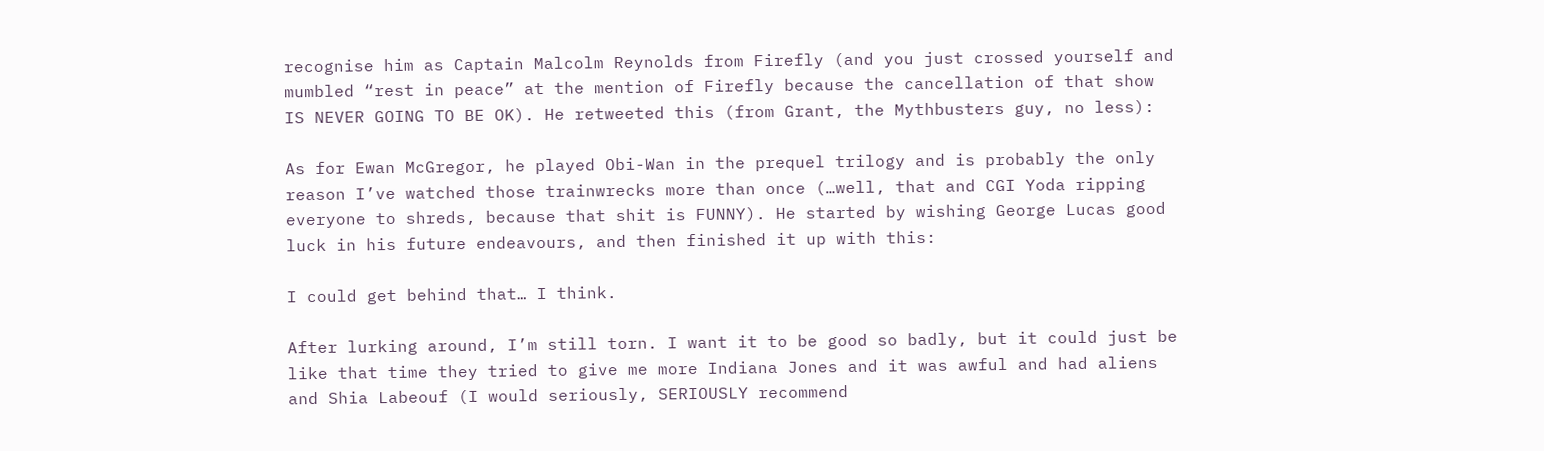recognise him as Captain Malcolm Reynolds from Firefly (and you just crossed yourself and mumbled “rest in peace” at the mention of Firefly because the cancellation of that show IS NEVER GOING TO BE OK). He retweeted this (from Grant, the Mythbusters guy, no less):

As for Ewan McGregor, he played Obi-Wan in the prequel trilogy and is probably the only reason I’ve watched those trainwrecks more than once (…well, that and CGI Yoda ripping everyone to shreds, because that shit is FUNNY). He started by wishing George Lucas good luck in his future endeavours, and then finished it up with this:

I could get behind that… I think.

After lurking around, I’m still torn. I want it to be good so badly, but it could just be like that time they tried to give me more Indiana Jones and it was awful and had aliens and Shia Labeouf (I would seriously, SERIOUSLY recommend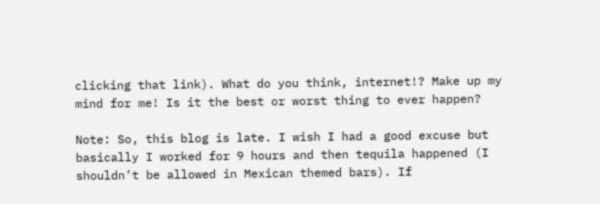clicking that link). What do you think, internet!? Make up my mind for me! Is it the best or worst thing to ever happen?

Note: So, this blog is late. I wish I had a good excuse but basically I worked for 9 hours and then tequila happened (I shouldn’t be allowed in Mexican themed bars). If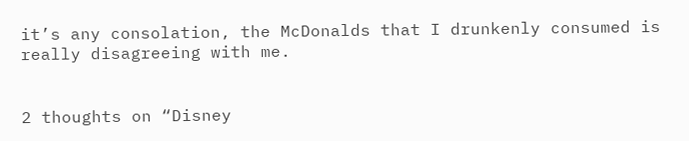it’s any consolation, the McDonalds that I drunkenly consumed is really disagreeing with me.


2 thoughts on “Disney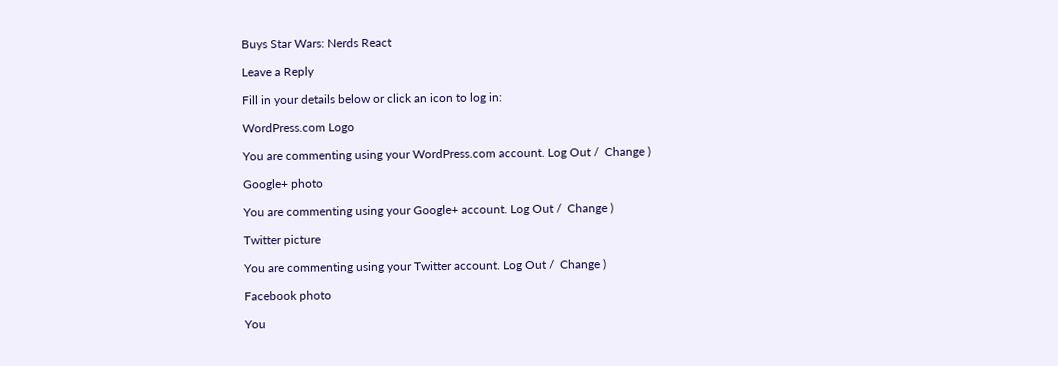Buys Star Wars: Nerds React

Leave a Reply

Fill in your details below or click an icon to log in:

WordPress.com Logo

You are commenting using your WordPress.com account. Log Out /  Change )

Google+ photo

You are commenting using your Google+ account. Log Out /  Change )

Twitter picture

You are commenting using your Twitter account. Log Out /  Change )

Facebook photo

You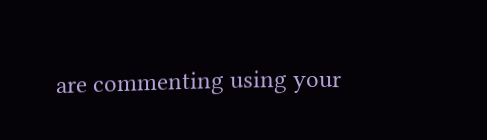are commenting using your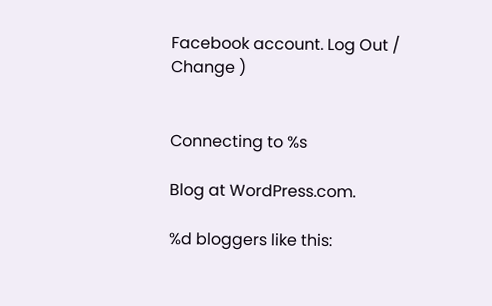Facebook account. Log Out /  Change )


Connecting to %s

Blog at WordPress.com.

%d bloggers like this: